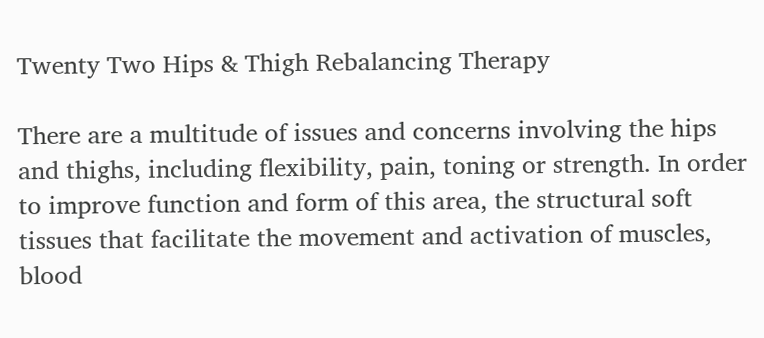Twenty Two Hips & Thigh Rebalancing Therapy

There are a multitude of issues and concerns involving the hips and thighs, including flexibility, pain, toning or strength. In order to improve function and form of this area, the structural soft tissues that facilitate the movement and activation of muscles, blood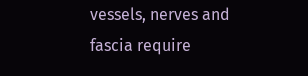vessels, nerves and fascia require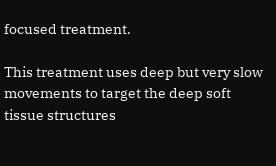focused treatment.

This treatment uses deep but very slow movements to target the deep soft tissue structures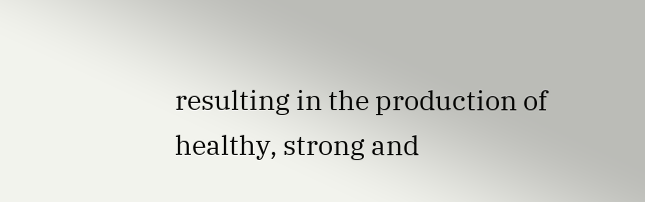resulting in the production of healthy, strong and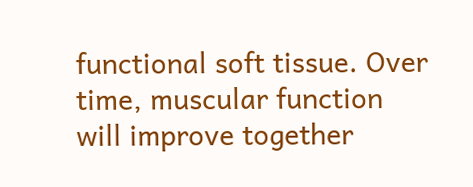functional soft tissue. Over time, muscular function will improve together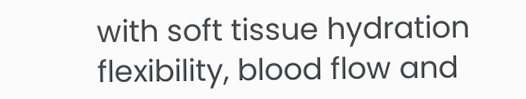with soft tissue hydration flexibility, blood flow and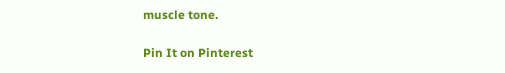muscle tone.

Pin It on Pinterest